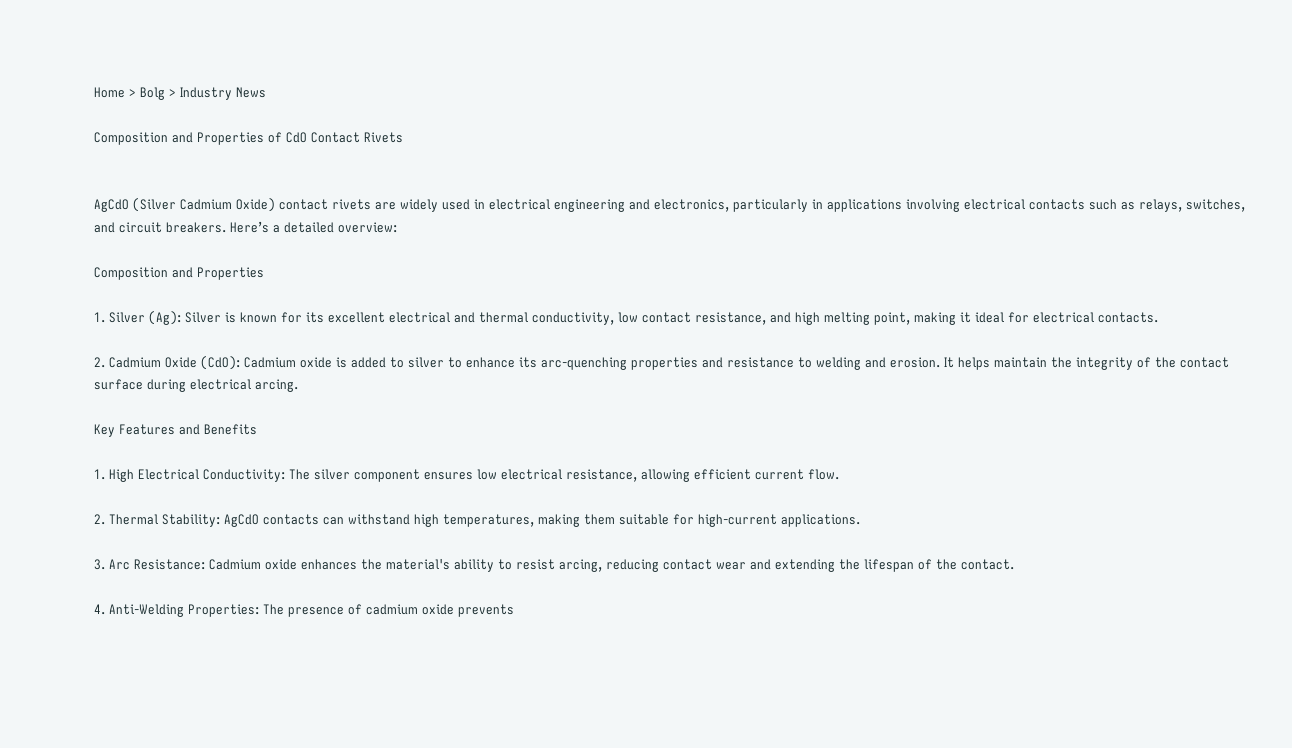Home > Bolg > Industry News

Composition and Properties of CdO Contact Rivets


AgCdO (Silver Cadmium Oxide) contact rivets are widely used in electrical engineering and electronics, particularly in applications involving electrical contacts such as relays, switches, and circuit breakers. Here’s a detailed overview:

Composition and Properties

1. Silver (Ag): Silver is known for its excellent electrical and thermal conductivity, low contact resistance, and high melting point, making it ideal for electrical contacts.

2. Cadmium Oxide (CdO): Cadmium oxide is added to silver to enhance its arc-quenching properties and resistance to welding and erosion. It helps maintain the integrity of the contact surface during electrical arcing.

Key Features and Benefits

1. High Electrical Conductivity: The silver component ensures low electrical resistance, allowing efficient current flow.

2. Thermal Stability: AgCdO contacts can withstand high temperatures, making them suitable for high-current applications.

3. Arc Resistance: Cadmium oxide enhances the material's ability to resist arcing, reducing contact wear and extending the lifespan of the contact.

4. Anti-Welding Properties: The presence of cadmium oxide prevents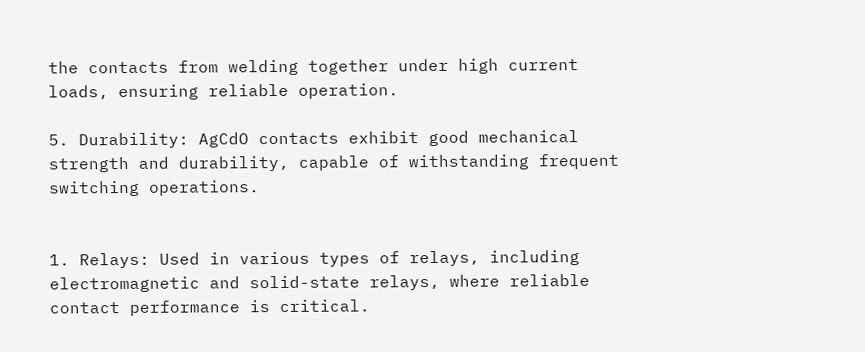the contacts from welding together under high current loads, ensuring reliable operation.

5. Durability: AgCdO contacts exhibit good mechanical strength and durability, capable of withstanding frequent switching operations.


1. Relays: Used in various types of relays, including electromagnetic and solid-state relays, where reliable contact performance is critical.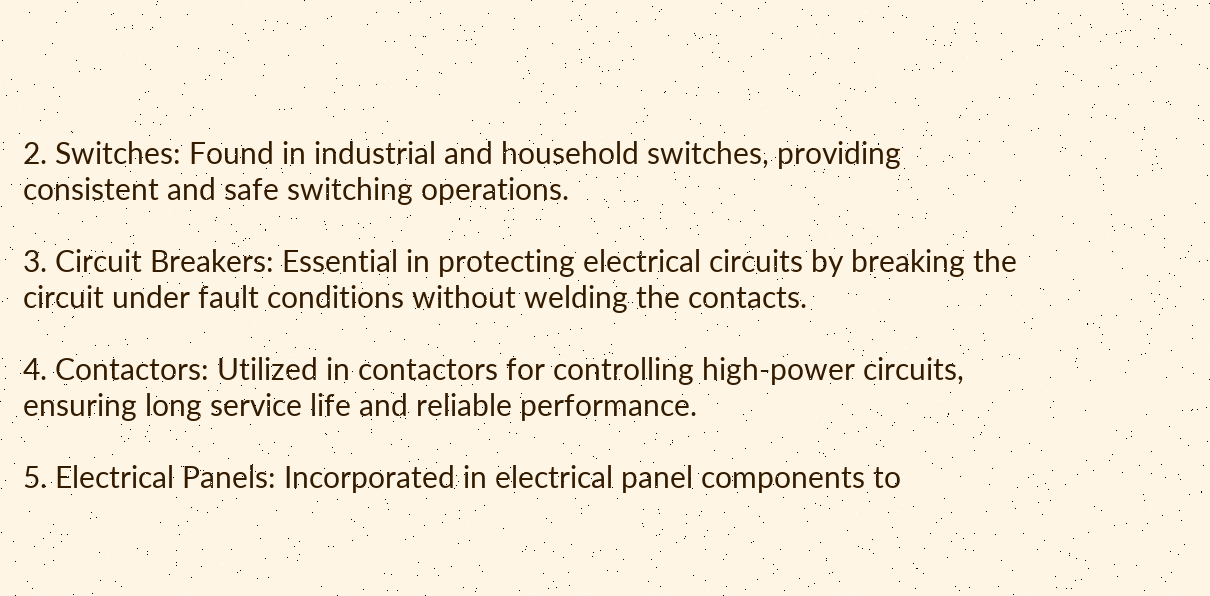2. Switches: Found in industrial and household switches, providing consistent and safe switching operations.

3. Circuit Breakers: Essential in protecting electrical circuits by breaking the circuit under fault conditions without welding the contacts.

4. Contactors: Utilized in contactors for controlling high-power circuits, ensuring long service life and reliable performance.

5. Electrical Panels: Incorporated in electrical panel components to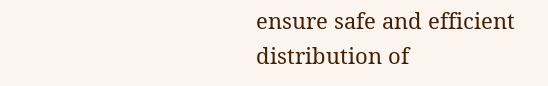ensure safe and efficient distribution of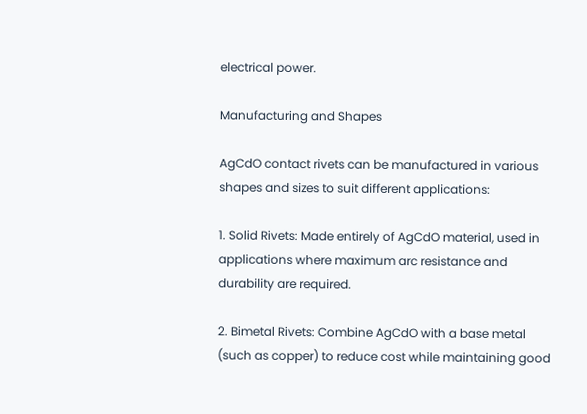electrical power.

Manufacturing and Shapes

AgCdO contact rivets can be manufactured in various shapes and sizes to suit different applications:

1. Solid Rivets: Made entirely of AgCdO material, used in applications where maximum arc resistance and durability are required.

2. Bimetal Rivets: Combine AgCdO with a base metal (such as copper) to reduce cost while maintaining good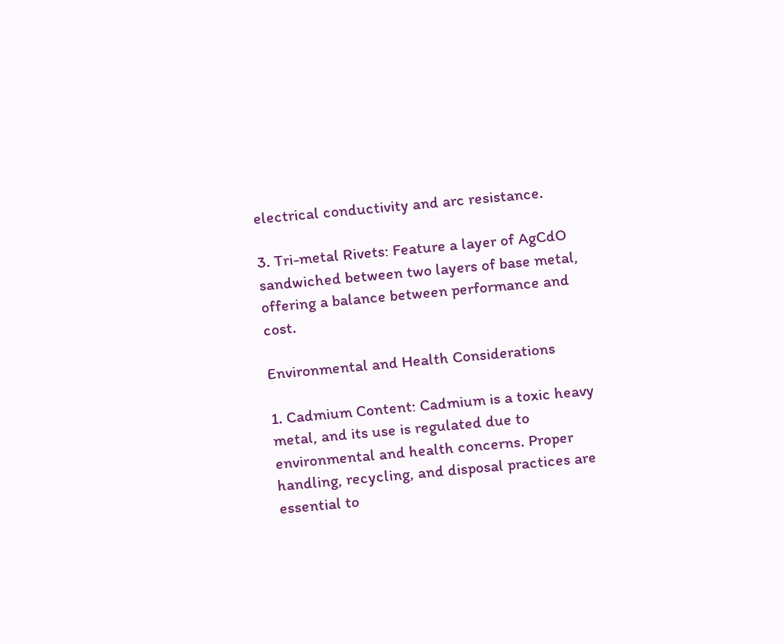electrical conductivity and arc resistance.

3. Tri-metal Rivets: Feature a layer of AgCdO sandwiched between two layers of base metal, offering a balance between performance and cost.

Environmental and Health Considerations

1. Cadmium Content: Cadmium is a toxic heavy metal, and its use is regulated due to environmental and health concerns. Proper handling, recycling, and disposal practices are essential to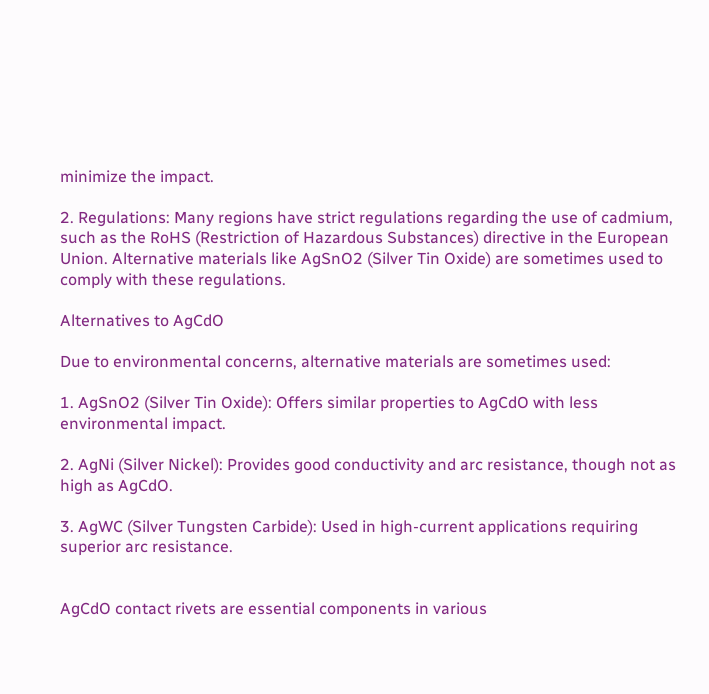minimize the impact.

2. Regulations: Many regions have strict regulations regarding the use of cadmium, such as the RoHS (Restriction of Hazardous Substances) directive in the European Union. Alternative materials like AgSnO2 (Silver Tin Oxide) are sometimes used to comply with these regulations.

Alternatives to AgCdO

Due to environmental concerns, alternative materials are sometimes used:

1. AgSnO2 (Silver Tin Oxide): Offers similar properties to AgCdO with less environmental impact.

2. AgNi (Silver Nickel): Provides good conductivity and arc resistance, though not as high as AgCdO.

3. AgWC (Silver Tungsten Carbide): Used in high-current applications requiring superior arc resistance.


AgCdO contact rivets are essential components in various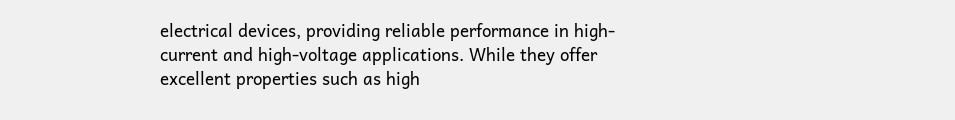electrical devices, providing reliable performance in high-current and high-voltage applications. While they offer excellent properties such as high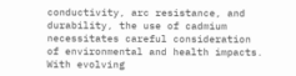conductivity, arc resistance, and durability, the use of cadmium necessitates careful consideration of environmental and health impacts. With evolving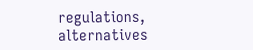regulations, alternatives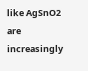like AgSnO2 are increasingly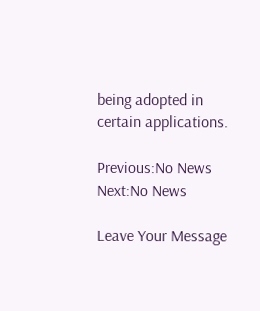being adopted in certain applications.

Previous:No News
Next:No News

Leave Your Message